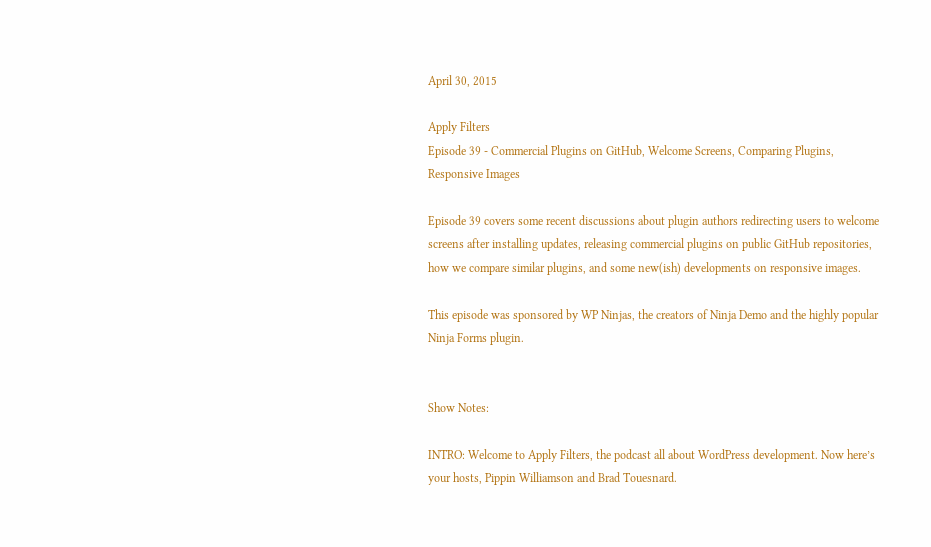April 30, 2015

Apply Filters
Episode 39 - Commercial Plugins on GitHub, Welcome Screens, Comparing Plugins, Responsive Images

Episode 39 covers some recent discussions about plugin authors redirecting users to welcome screens after installing updates, releasing commercial plugins on public GitHub repositories, how we compare similar plugins, and some new(ish) developments on responsive images.

This episode was sponsored by WP Ninjas, the creators of Ninja Demo and the highly popular Ninja Forms plugin.


Show Notes:

INTRO: Welcome to Apply Filters, the podcast all about WordPress development. Now here’s your hosts, Pippin Williamson and Brad Touesnard.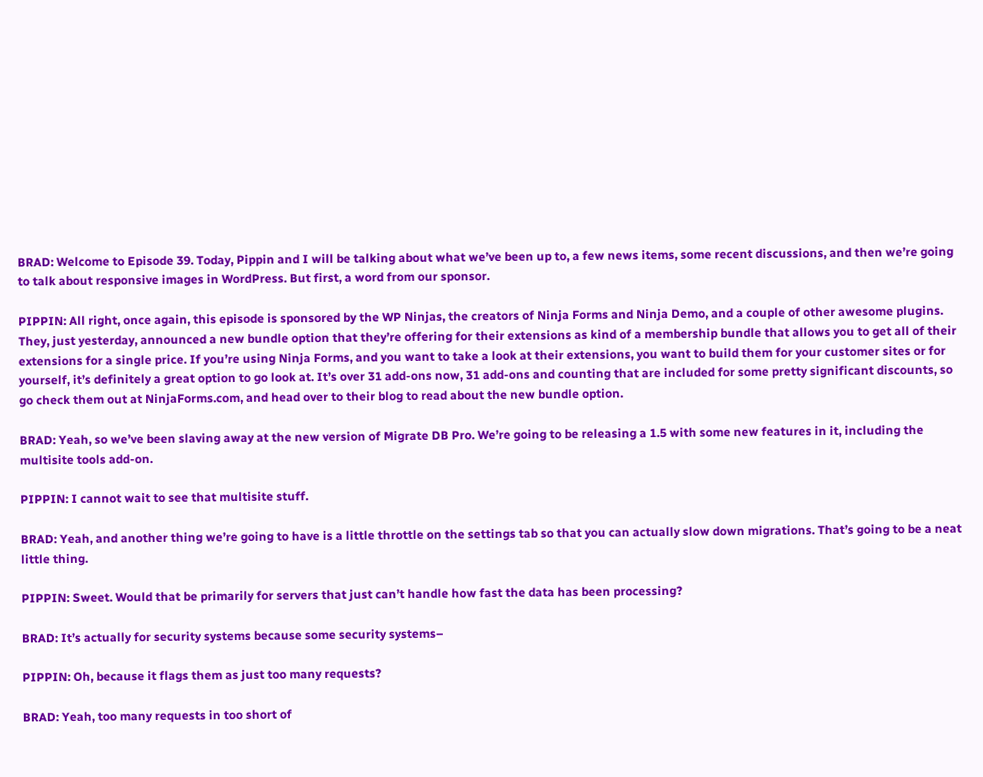BRAD: Welcome to Episode 39. Today, Pippin and I will be talking about what we’ve been up to, a few news items, some recent discussions, and then we’re going to talk about responsive images in WordPress. But first, a word from our sponsor.

PIPPIN: All right, once again, this episode is sponsored by the WP Ninjas, the creators of Ninja Forms and Ninja Demo, and a couple of other awesome plugins. They, just yesterday, announced a new bundle option that they’re offering for their extensions as kind of a membership bundle that allows you to get all of their extensions for a single price. If you’re using Ninja Forms, and you want to take a look at their extensions, you want to build them for your customer sites or for yourself, it’s definitely a great option to go look at. It’s over 31 add-ons now, 31 add-ons and counting that are included for some pretty significant discounts, so go check them out at NinjaForms.com, and head over to their blog to read about the new bundle option.

BRAD: Yeah, so we’ve been slaving away at the new version of Migrate DB Pro. We’re going to be releasing a 1.5 with some new features in it, including the multisite tools add-on.

PIPPIN: I cannot wait to see that multisite stuff.

BRAD: Yeah, and another thing we’re going to have is a little throttle on the settings tab so that you can actually slow down migrations. That’s going to be a neat little thing.

PIPPIN: Sweet. Would that be primarily for servers that just can’t handle how fast the data has been processing?

BRAD: It’s actually for security systems because some security systems–

PIPPIN: Oh, because it flags them as just too many requests?

BRAD: Yeah, too many requests in too short of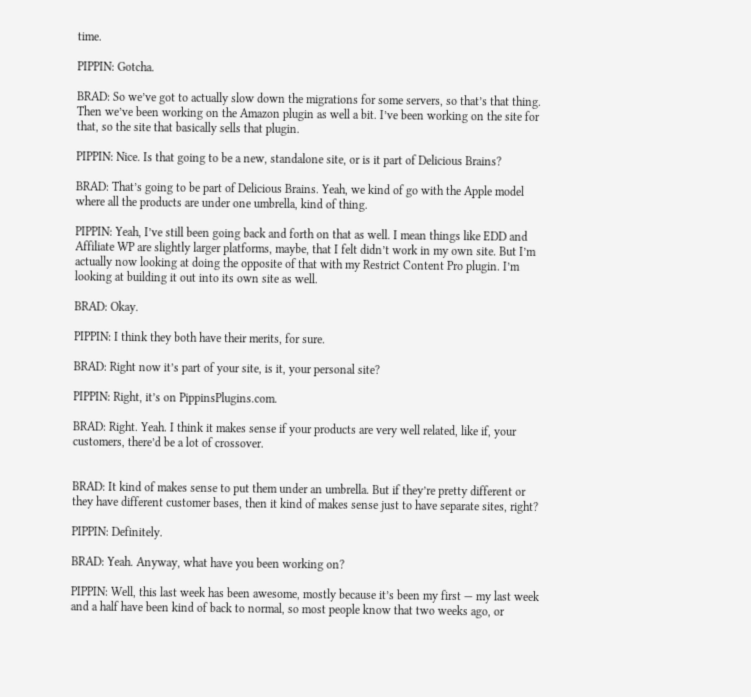time.

PIPPIN: Gotcha.

BRAD: So we’ve got to actually slow down the migrations for some servers, so that’s that thing. Then we’ve been working on the Amazon plugin as well a bit. I’ve been working on the site for that, so the site that basically sells that plugin.

PIPPIN: Nice. Is that going to be a new, standalone site, or is it part of Delicious Brains?

BRAD: That’s going to be part of Delicious Brains. Yeah, we kind of go with the Apple model where all the products are under one umbrella, kind of thing.

PIPPIN: Yeah, I’ve still been going back and forth on that as well. I mean things like EDD and Affiliate WP are slightly larger platforms, maybe, that I felt didn’t work in my own site. But I’m actually now looking at doing the opposite of that with my Restrict Content Pro plugin. I’m looking at building it out into its own site as well.

BRAD: Okay.

PIPPIN: I think they both have their merits, for sure.

BRAD: Right now it’s part of your site, is it, your personal site?

PIPPIN: Right, it’s on PippinsPlugins.com.

BRAD: Right. Yeah. I think it makes sense if your products are very well related, like if, your customers, there’d be a lot of crossover.


BRAD: It kind of makes sense to put them under an umbrella. But if they’re pretty different or they have different customer bases, then it kind of makes sense just to have separate sites, right?

PIPPIN: Definitely.

BRAD: Yeah. Anyway, what have you been working on?

PIPPIN: Well, this last week has been awesome, mostly because it’s been my first — my last week and a half have been kind of back to normal, so most people know that two weeks ago, or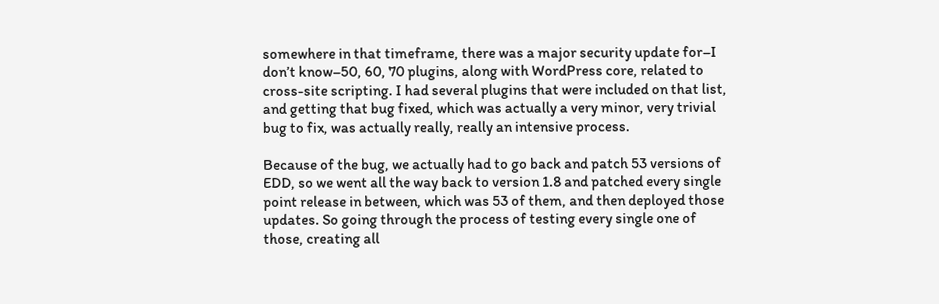somewhere in that timeframe, there was a major security update for–I don’t know–50, 60, 70 plugins, along with WordPress core, related to cross-site scripting. I had several plugins that were included on that list, and getting that bug fixed, which was actually a very minor, very trivial bug to fix, was actually really, really an intensive process.

Because of the bug, we actually had to go back and patch 53 versions of EDD, so we went all the way back to version 1.8 and patched every single point release in between, which was 53 of them, and then deployed those updates. So going through the process of testing every single one of those, creating all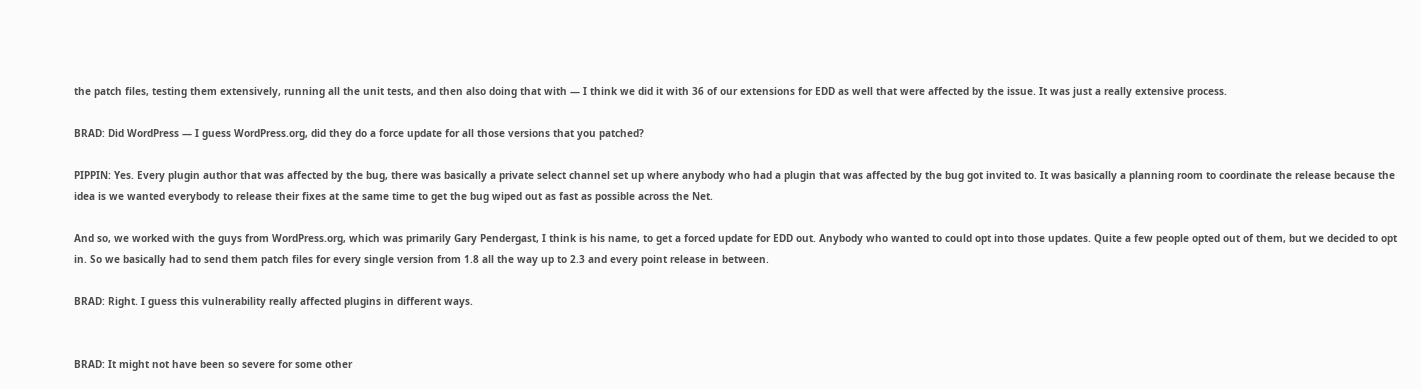the patch files, testing them extensively, running all the unit tests, and then also doing that with — I think we did it with 36 of our extensions for EDD as well that were affected by the issue. It was just a really extensive process.

BRAD: Did WordPress — I guess WordPress.org, did they do a force update for all those versions that you patched?

PIPPIN: Yes. Every plugin author that was affected by the bug, there was basically a private select channel set up where anybody who had a plugin that was affected by the bug got invited to. It was basically a planning room to coordinate the release because the idea is we wanted everybody to release their fixes at the same time to get the bug wiped out as fast as possible across the Net.

And so, we worked with the guys from WordPress.org, which was primarily Gary Pendergast, I think is his name, to get a forced update for EDD out. Anybody who wanted to could opt into those updates. Quite a few people opted out of them, but we decided to opt in. So we basically had to send them patch files for every single version from 1.8 all the way up to 2.3 and every point release in between.

BRAD: Right. I guess this vulnerability really affected plugins in different ways.


BRAD: It might not have been so severe for some other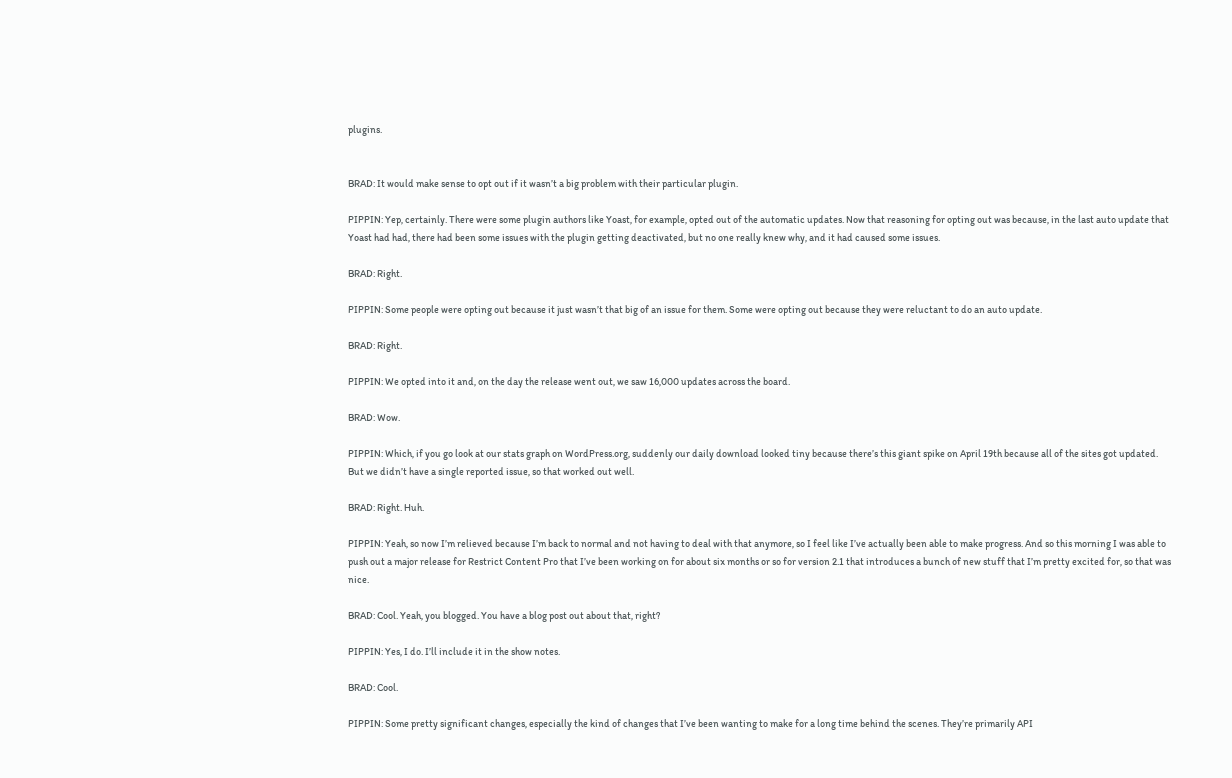plugins.


BRAD: It would make sense to opt out if it wasn’t a big problem with their particular plugin.

PIPPIN: Yep, certainly. There were some plugin authors like Yoast, for example, opted out of the automatic updates. Now that reasoning for opting out was because, in the last auto update that Yoast had had, there had been some issues with the plugin getting deactivated, but no one really knew why, and it had caused some issues.

BRAD: Right.

PIPPIN: Some people were opting out because it just wasn’t that big of an issue for them. Some were opting out because they were reluctant to do an auto update.

BRAD: Right.

PIPPIN: We opted into it and, on the day the release went out, we saw 16,000 updates across the board.

BRAD: Wow.

PIPPIN: Which, if you go look at our stats graph on WordPress.org, suddenly our daily download looked tiny because there’s this giant spike on April 19th because all of the sites got updated. But we didn’t have a single reported issue, so that worked out well.

BRAD: Right. Huh.

PIPPIN: Yeah, so now I’m relieved because I’m back to normal and not having to deal with that anymore, so I feel like I’ve actually been able to make progress. And so this morning I was able to push out a major release for Restrict Content Pro that I’ve been working on for about six months or so for version 2.1 that introduces a bunch of new stuff that I’m pretty excited for, so that was nice.

BRAD: Cool. Yeah, you blogged. You have a blog post out about that, right?

PIPPIN: Yes, I do. I’ll include it in the show notes.

BRAD: Cool.

PIPPIN: Some pretty significant changes, especially the kind of changes that I’ve been wanting to make for a long time behind the scenes. They’re primarily API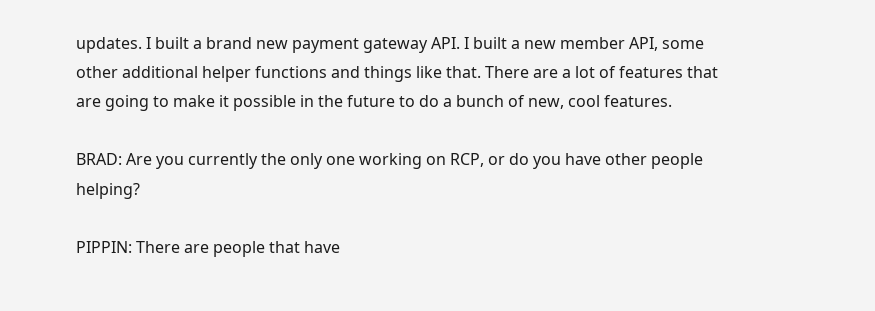updates. I built a brand new payment gateway API. I built a new member API, some other additional helper functions and things like that. There are a lot of features that are going to make it possible in the future to do a bunch of new, cool features.

BRAD: Are you currently the only one working on RCP, or do you have other people helping?

PIPPIN: There are people that have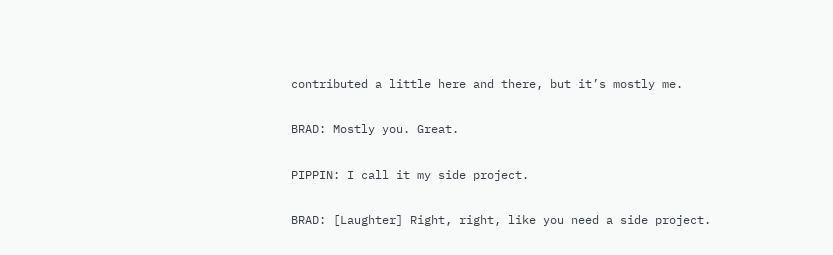contributed a little here and there, but it’s mostly me.

BRAD: Mostly you. Great.

PIPPIN: I call it my side project.

BRAD: [Laughter] Right, right, like you need a side project.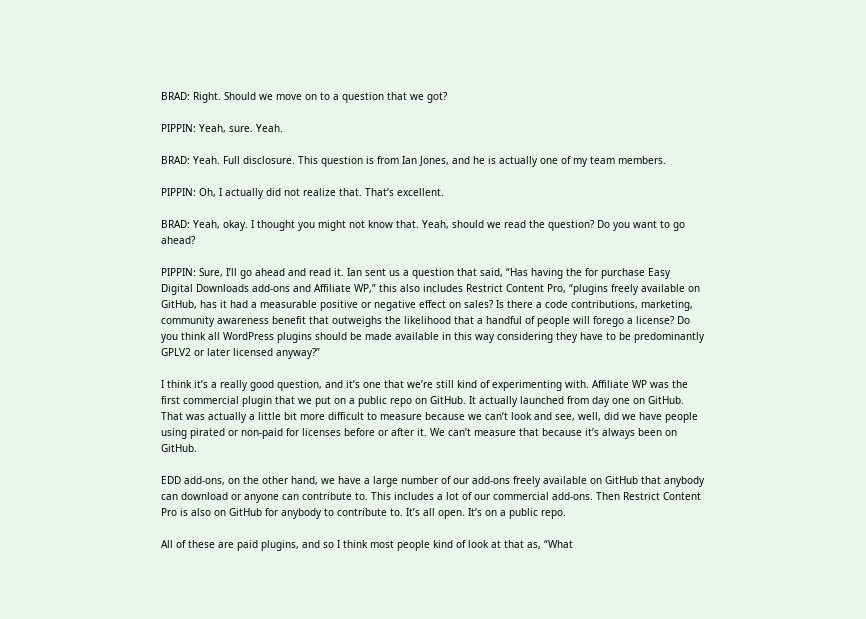BRAD: Right. Should we move on to a question that we got?

PIPPIN: Yeah, sure. Yeah.

BRAD: Yeah. Full disclosure. This question is from Ian Jones, and he is actually one of my team members.

PIPPIN: Oh, I actually did not realize that. That’s excellent.

BRAD: Yeah, okay. I thought you might not know that. Yeah, should we read the question? Do you want to go ahead?

PIPPIN: Sure, I’ll go ahead and read it. Ian sent us a question that said, “Has having the for purchase Easy Digital Downloads add-ons and Affiliate WP,” this also includes Restrict Content Pro, “plugins freely available on GitHub, has it had a measurable positive or negative effect on sales? Is there a code contributions, marketing, community awareness benefit that outweighs the likelihood that a handful of people will forego a license? Do you think all WordPress plugins should be made available in this way considering they have to be predominantly GPLV2 or later licensed anyway?”

I think it’s a really good question, and it’s one that we’re still kind of experimenting with. Affiliate WP was the first commercial plugin that we put on a public repo on GitHub. It actually launched from day one on GitHub. That was actually a little bit more difficult to measure because we can’t look and see, well, did we have people using pirated or non-paid for licenses before or after it. We can’t measure that because it’s always been on GitHub.

EDD add-ons, on the other hand, we have a large number of our add-ons freely available on GitHub that anybody can download or anyone can contribute to. This includes a lot of our commercial add-ons. Then Restrict Content Pro is also on GitHub for anybody to contribute to. It’s all open. It’s on a public repo.

All of these are paid plugins, and so I think most people kind of look at that as, “What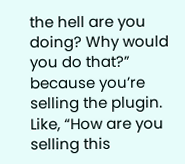the hell are you doing? Why would you do that?” because you’re selling the plugin. Like, “How are you selling this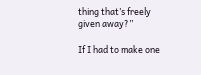thing that’s freely given away?”

If I had to make one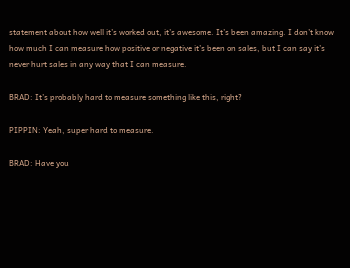statement about how well it’s worked out, it’s awesome. It’s been amazing. I don’t know how much I can measure how positive or negative it’s been on sales, but I can say it’s never hurt sales in any way that I can measure.

BRAD: It’s probably hard to measure something like this, right?

PIPPIN: Yeah, super hard to measure.

BRAD: Have you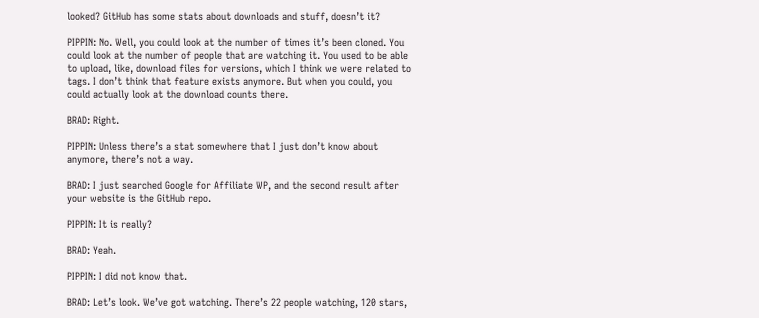looked? GitHub has some stats about downloads and stuff, doesn’t it?

PIPPIN: No. Well, you could look at the number of times it’s been cloned. You could look at the number of people that are watching it. You used to be able to upload, like, download files for versions, which I think we were related to tags. I don’t think that feature exists anymore. But when you could, you could actually look at the download counts there.

BRAD: Right.

PIPPIN: Unless there’s a stat somewhere that I just don’t know about anymore, there’s not a way.

BRAD: I just searched Google for Affiliate WP, and the second result after your website is the GitHub repo.

PIPPIN: It is really?

BRAD: Yeah.

PIPPIN: I did not know that.

BRAD: Let’s look. We’ve got watching. There’s 22 people watching, 120 stars,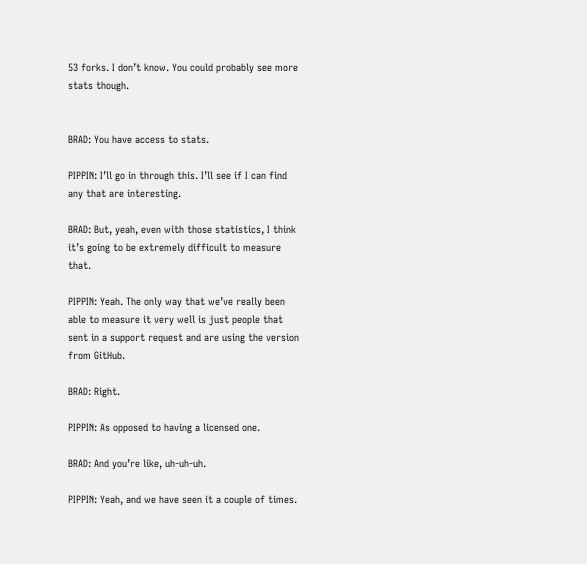53 forks. I don’t know. You could probably see more stats though.


BRAD: You have access to stats.

PIPPIN: I’ll go in through this. I’ll see if I can find any that are interesting.

BRAD: But, yeah, even with those statistics, I think it’s going to be extremely difficult to measure that.

PIPPIN: Yeah. The only way that we’ve really been able to measure it very well is just people that sent in a support request and are using the version from GitHub.

BRAD: Right.

PIPPIN: As opposed to having a licensed one.

BRAD: And you’re like, uh-uh-uh.

PIPPIN: Yeah, and we have seen it a couple of times.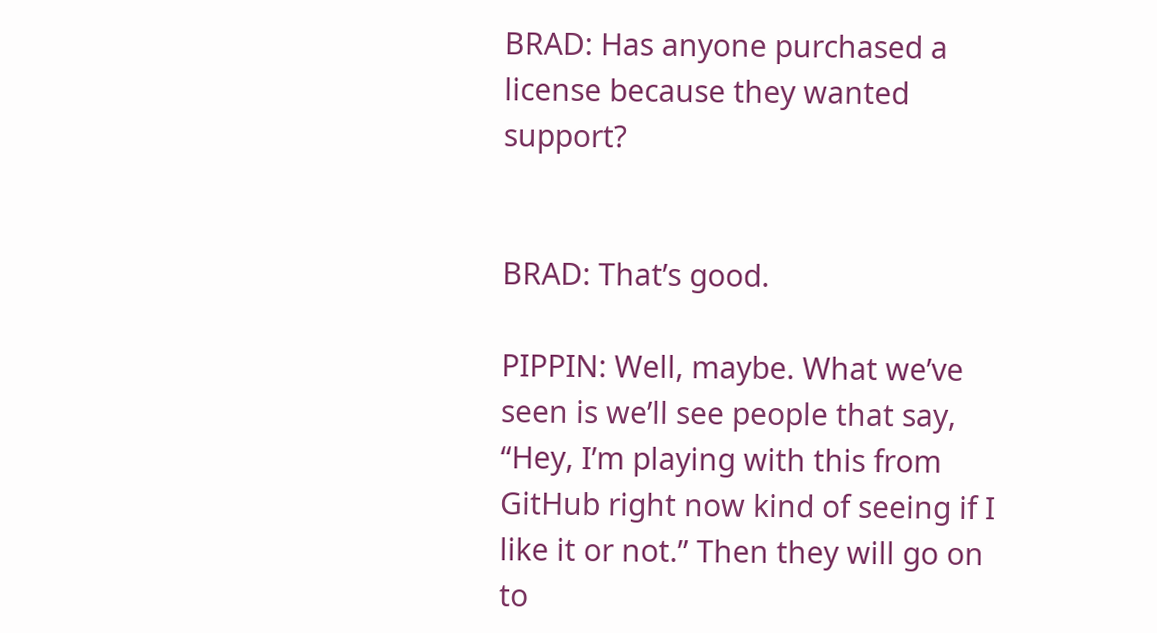BRAD: Has anyone purchased a license because they wanted support?


BRAD: That’s good.

PIPPIN: Well, maybe. What we’ve seen is we’ll see people that say, “Hey, I’m playing with this from GitHub right now kind of seeing if I like it or not.” Then they will go on to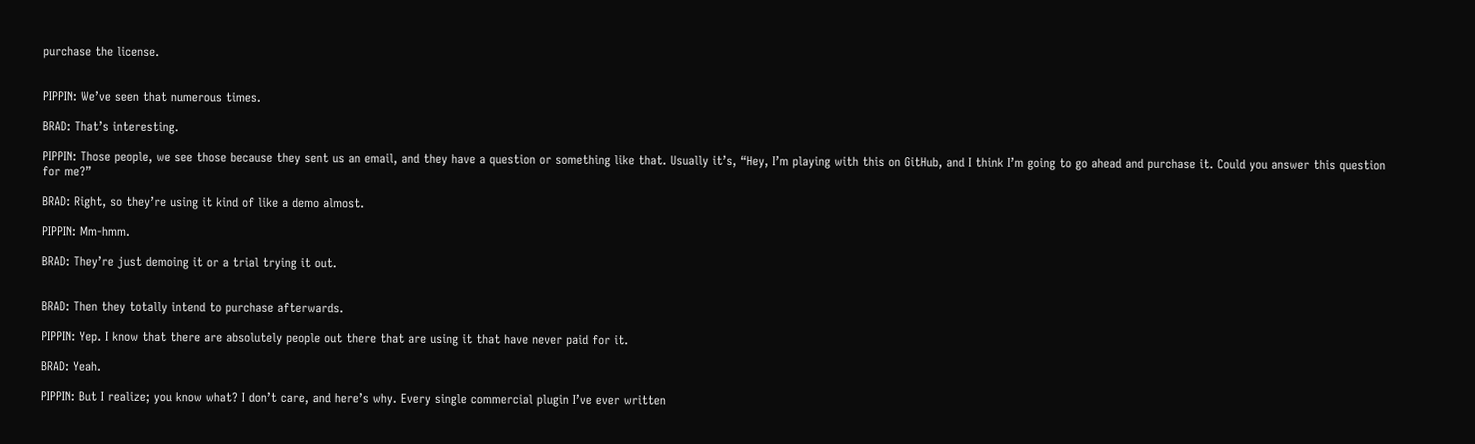purchase the license.


PIPPIN: We’ve seen that numerous times.

BRAD: That’s interesting.

PIPPIN: Those people, we see those because they sent us an email, and they have a question or something like that. Usually it’s, “Hey, I’m playing with this on GitHub, and I think I’m going to go ahead and purchase it. Could you answer this question for me?”

BRAD: Right, so they’re using it kind of like a demo almost.

PIPPIN: Mm-hmm.

BRAD: They’re just demoing it or a trial trying it out.


BRAD: Then they totally intend to purchase afterwards.

PIPPIN: Yep. I know that there are absolutely people out there that are using it that have never paid for it.

BRAD: Yeah.

PIPPIN: But I realize; you know what? I don’t care, and here’s why. Every single commercial plugin I’ve ever written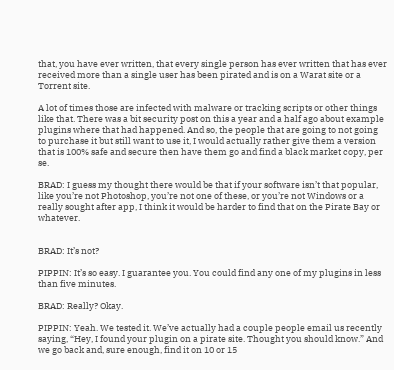that, you have ever written, that every single person has ever written that has ever received more than a single user has been pirated and is on a Warat site or a Torrent site.

A lot of times those are infected with malware or tracking scripts or other things like that. There was a bit security post on this a year and a half ago about example plugins where that had happened. And so, the people that are going to not going to purchase it but still want to use it, I would actually rather give them a version that is 100% safe and secure then have them go and find a black market copy, per se.

BRAD: I guess my thought there would be that if your software isn’t that popular, like you’re not Photoshop, you’re not one of these, or you’re not Windows or a really sought after app, I think it would be harder to find that on the Pirate Bay or whatever.


BRAD: It’s not?

PIPPIN: It’s so easy. I guarantee you. You could find any one of my plugins in less than five minutes.

BRAD: Really? Okay.

PIPPIN: Yeah. We tested it. We’ve actually had a couple people email us recently saying, “Hey, I found your plugin on a pirate site. Thought you should know.” And we go back and, sure enough, find it on 10 or 15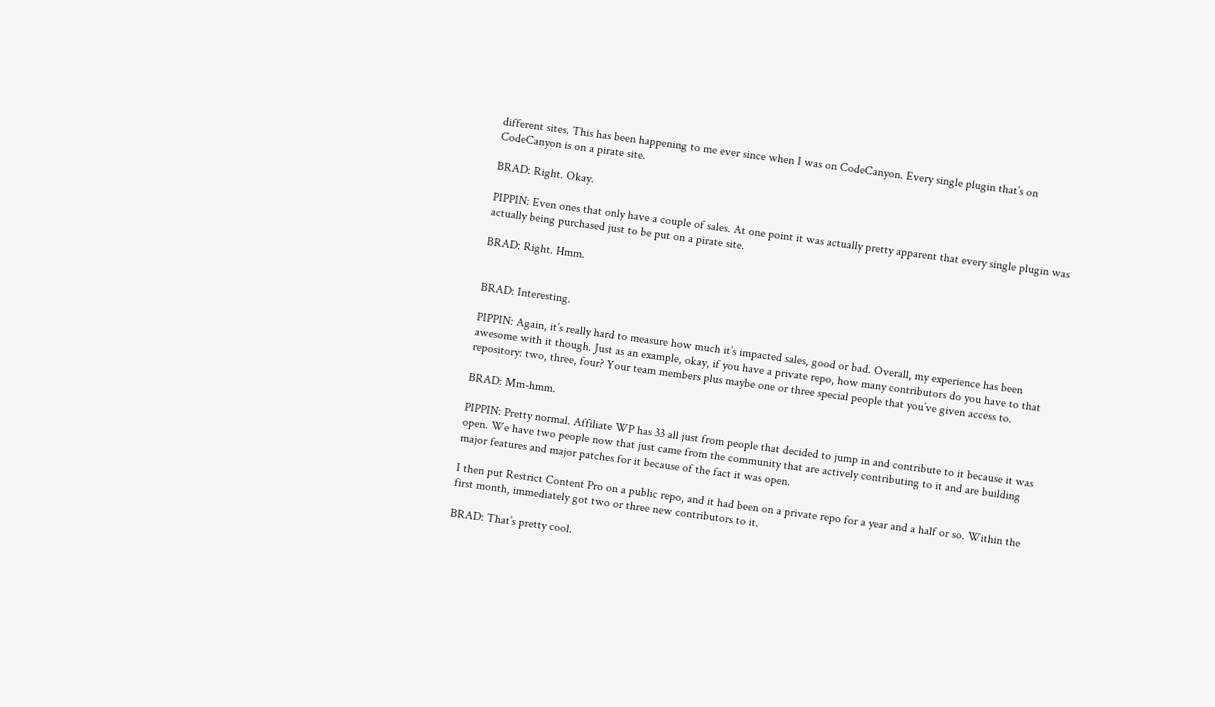different sites. This has been happening to me ever since when I was on CodeCanyon. Every single plugin that’s on CodeCanyon is on a pirate site.

BRAD: Right. Okay.

PIPPIN: Even ones that only have a couple of sales. At one point it was actually pretty apparent that every single plugin was actually being purchased just to be put on a pirate site.

BRAD: Right. Hmm.


BRAD: Interesting.

PIPPIN: Again, it’s really hard to measure how much it’s impacted sales, good or bad. Overall, my experience has been awesome with it though. Just as an example, okay, if you have a private repo, how many contributors do you have to that repository: two, three, four? Your team members plus maybe one or three special people that you’ve given access to.

BRAD: Mm-hmm.

PIPPIN: Pretty normal. Affiliate WP has 33 all just from people that decided to jump in and contribute to it because it was open. We have two people now that just came from the community that are actively contributing to it and are building major features and major patches for it because of the fact it was open.

I then put Restrict Content Pro on a public repo, and it had been on a private repo for a year and a half or so. Within the first month, immediately got two or three new contributors to it.

BRAD: That’s pretty cool.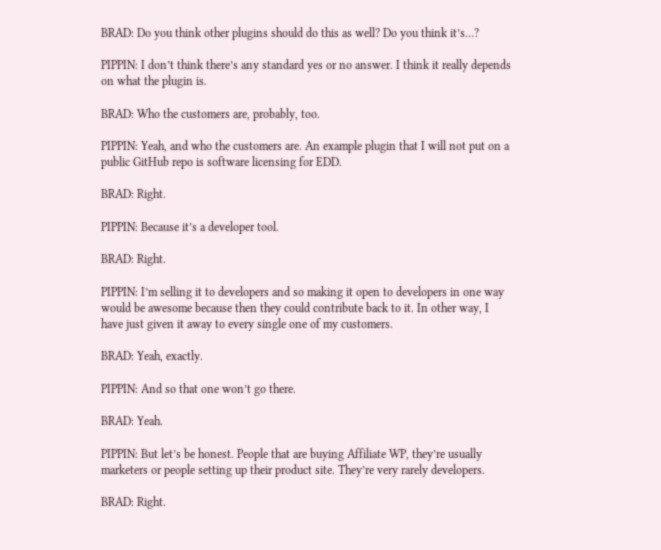BRAD: Do you think other plugins should do this as well? Do you think it’s…?

PIPPIN: I don’t think there’s any standard yes or no answer. I think it really depends on what the plugin is.

BRAD: Who the customers are, probably, too.

PIPPIN: Yeah, and who the customers are. An example plugin that I will not put on a public GitHub repo is software licensing for EDD.

BRAD: Right.

PIPPIN: Because it’s a developer tool.

BRAD: Right.

PIPPIN: I’m selling it to developers and so making it open to developers in one way would be awesome because then they could contribute back to it. In other way, I have just given it away to every single one of my customers.

BRAD: Yeah, exactly.

PIPPIN: And so that one won’t go there.

BRAD: Yeah.

PIPPIN: But let’s be honest. People that are buying Affiliate WP, they’re usually marketers or people setting up their product site. They’re very rarely developers.

BRAD: Right.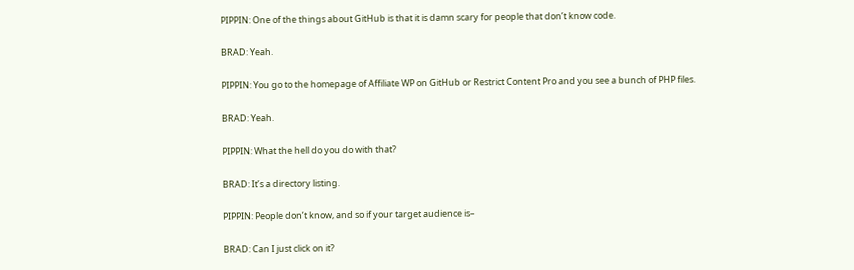PIPPIN: One of the things about GitHub is that it is damn scary for people that don’t know code.

BRAD: Yeah.

PIPPIN: You go to the homepage of Affiliate WP on GitHub or Restrict Content Pro and you see a bunch of PHP files.

BRAD: Yeah.

PIPPIN: What the hell do you do with that?

BRAD: It’s a directory listing.

PIPPIN: People don’t know, and so if your target audience is–

BRAD: Can I just click on it?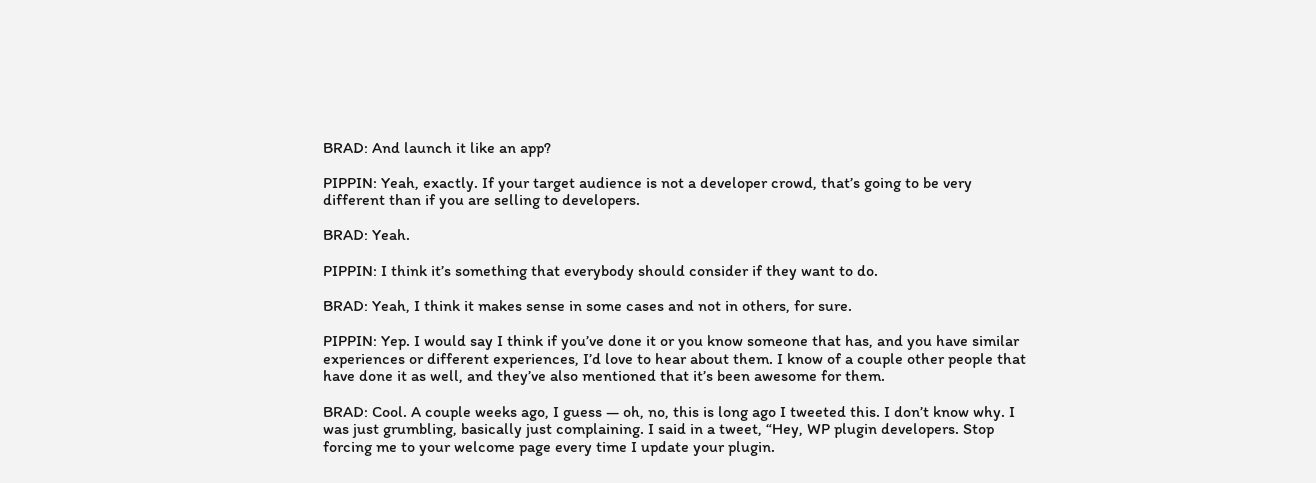BRAD: And launch it like an app?

PIPPIN: Yeah, exactly. If your target audience is not a developer crowd, that’s going to be very different than if you are selling to developers.

BRAD: Yeah.

PIPPIN: I think it’s something that everybody should consider if they want to do.

BRAD: Yeah, I think it makes sense in some cases and not in others, for sure.

PIPPIN: Yep. I would say I think if you’ve done it or you know someone that has, and you have similar experiences or different experiences, I’d love to hear about them. I know of a couple other people that have done it as well, and they’ve also mentioned that it’s been awesome for them.

BRAD: Cool. A couple weeks ago, I guess — oh, no, this is long ago I tweeted this. I don’t know why. I was just grumbling, basically just complaining. I said in a tweet, “Hey, WP plugin developers. Stop forcing me to your welcome page every time I update your plugin.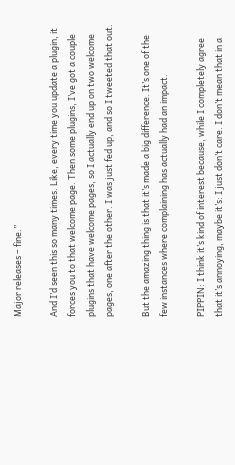Major releases – fine.”

And I’d seen this so many times. Like, every time you update a plugin, it forces you to that welcome page. Then some plugins, I’ve got a couple plugins that have welcome pages, so I actually end up on two welcome pages, one after the other. I was just fed up, and so I tweeted that out.

But the amazing thing is that it’s made a big difference. It’s one of the few instances where complaining has actually had an impact.

PIPPIN: I think it’s kind of interest because, while I completely agree that it’s annoying, maybe it’s: I just don’t care. I don’t mean that in a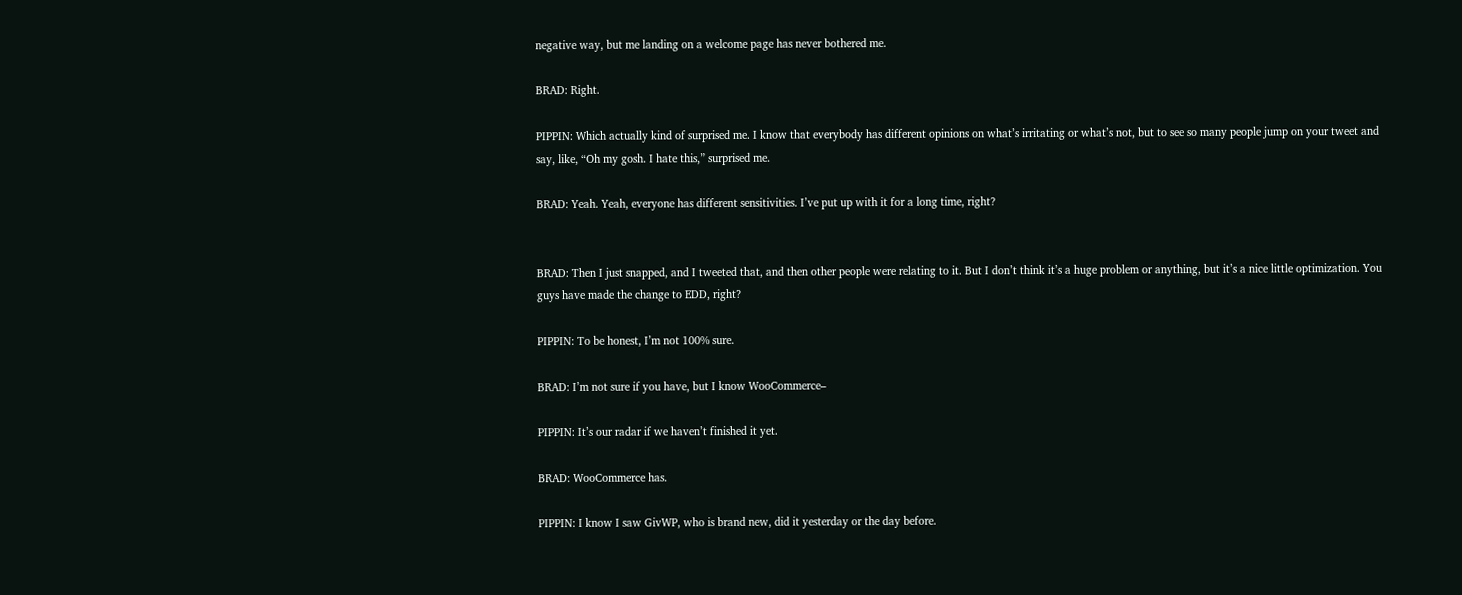negative way, but me landing on a welcome page has never bothered me.

BRAD: Right.

PIPPIN: Which actually kind of surprised me. I know that everybody has different opinions on what’s irritating or what’s not, but to see so many people jump on your tweet and say, like, “Oh my gosh. I hate this,” surprised me.

BRAD: Yeah. Yeah, everyone has different sensitivities. I’ve put up with it for a long time, right?


BRAD: Then I just snapped, and I tweeted that, and then other people were relating to it. But I don’t think it’s a huge problem or anything, but it’s a nice little optimization. You guys have made the change to EDD, right?

PIPPIN: To be honest, I’m not 100% sure.

BRAD: I’m not sure if you have, but I know WooCommerce–

PIPPIN: It’s our radar if we haven’t finished it yet.

BRAD: WooCommerce has.

PIPPIN: I know I saw GivWP, who is brand new, did it yesterday or the day before.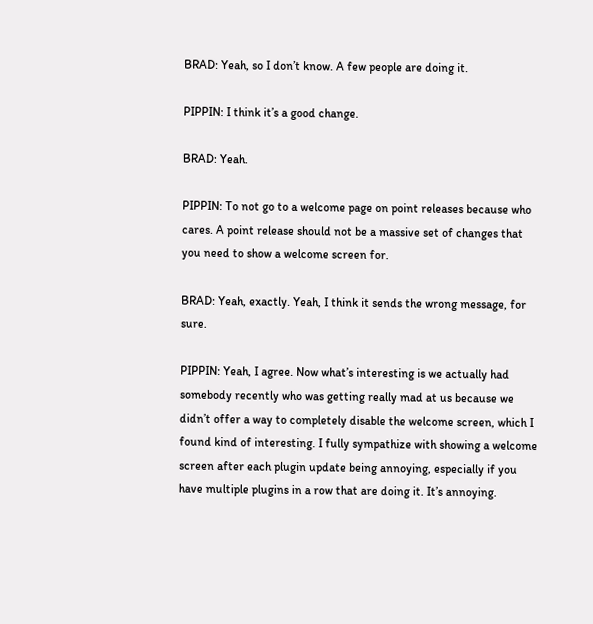BRAD: Yeah, so I don’t know. A few people are doing it.

PIPPIN: I think it’s a good change.

BRAD: Yeah.

PIPPIN: To not go to a welcome page on point releases because who cares. A point release should not be a massive set of changes that you need to show a welcome screen for.

BRAD: Yeah, exactly. Yeah, I think it sends the wrong message, for sure.

PIPPIN: Yeah, I agree. Now what’s interesting is we actually had somebody recently who was getting really mad at us because we didn’t offer a way to completely disable the welcome screen, which I found kind of interesting. I fully sympathize with showing a welcome screen after each plugin update being annoying, especially if you have multiple plugins in a row that are doing it. It’s annoying.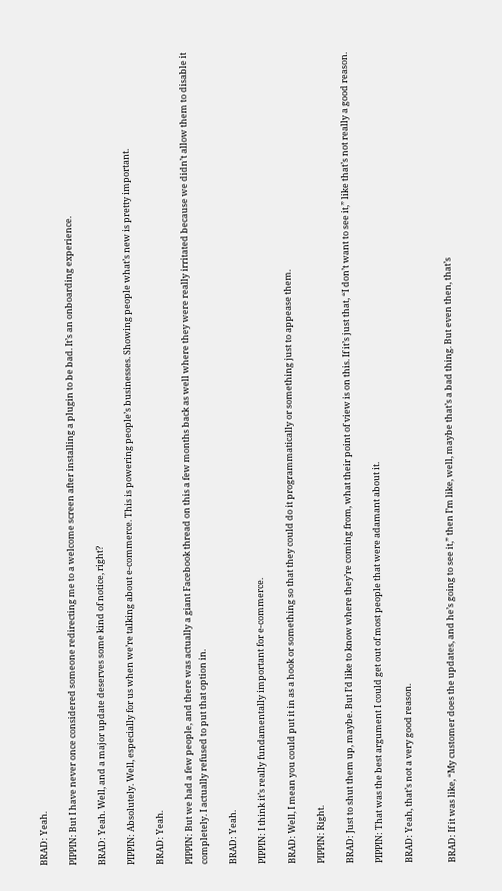BRAD: Yeah.

PIPPIN: But I have never once considered someone redirecting me to a welcome screen after installing a plugin to be bad. It’s an onboarding experience.

BRAD: Yeah. Well, and a major update deserves some kind of notice, right?

PIPPIN: Absolutely. Well, especially for us when we’re talking about e-commerce. This is powering people’s businesses. Showing people what’s new is pretty important.

BRAD: Yeah.

PIPPIN: But we had a few people, and there was actually a giant Facebook thread on this a few months back as well where they were really irritated because we didn’t allow them to disable it completely. I actually refused to put that option in.

BRAD: Yeah.

PIPPIN: I think it’s really fundamentally important for e-commerce.

BRAD: Well, I mean you could put it in as a hook or something so that they could do it programmatically or something just to appease them.

PIPPIN: Right.

BRAD: Just to shut them up, maybe. But I’d like to know where they’re coming from, what their point of view is on this. If it’s just that, “I don’t want to see it,” like that’s not really a good reason.

PIPPIN: That was the best argument I could get out of most people that were adamant about it.

BRAD: Yeah, that’s not a very good reason.


BRAD: If it was like, “My customer does the updates, and he’s going to see it,” then I’m like, well, maybe that’s a bad thing. But even then, that’s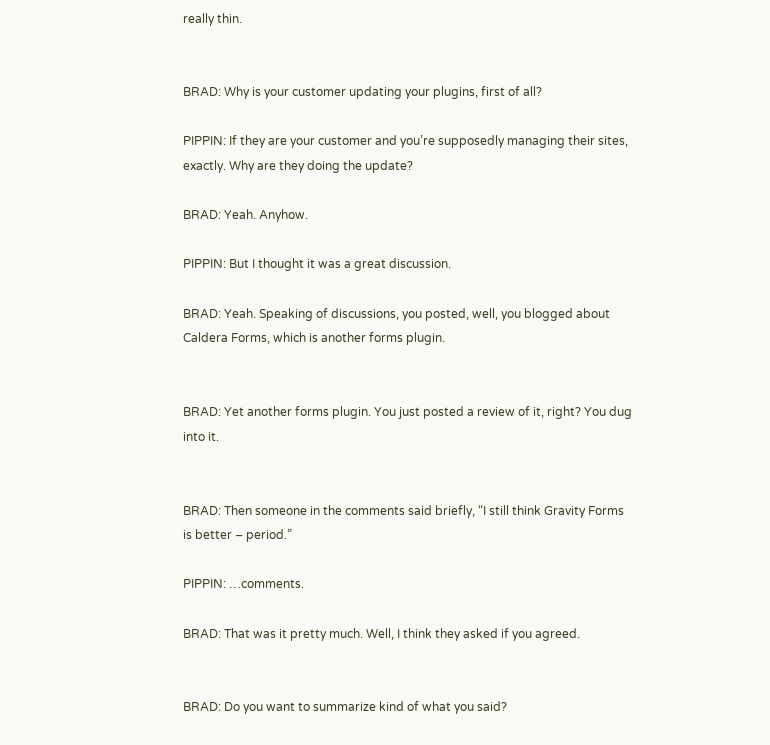really thin.


BRAD: Why is your customer updating your plugins, first of all?

PIPPIN: If they are your customer and you’re supposedly managing their sites, exactly. Why are they doing the update?

BRAD: Yeah. Anyhow.

PIPPIN: But I thought it was a great discussion.

BRAD: Yeah. Speaking of discussions, you posted, well, you blogged about Caldera Forms, which is another forms plugin.


BRAD: Yet another forms plugin. You just posted a review of it, right? You dug into it.


BRAD: Then someone in the comments said briefly, “I still think Gravity Forms is better – period.”

PIPPIN: …comments.

BRAD: That was it pretty much. Well, I think they asked if you agreed.


BRAD: Do you want to summarize kind of what you said?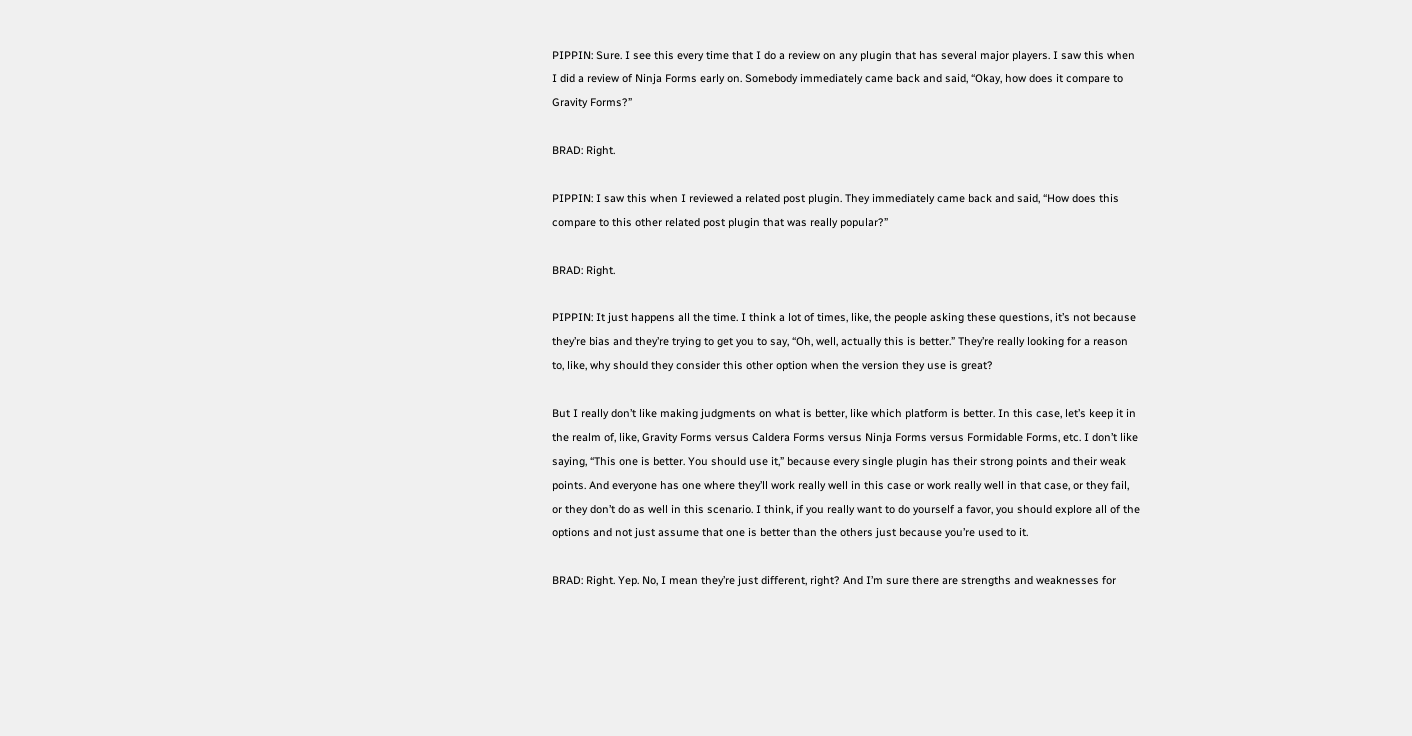PIPPIN: Sure. I see this every time that I do a review on any plugin that has several major players. I saw this when I did a review of Ninja Forms early on. Somebody immediately came back and said, “Okay, how does it compare to Gravity Forms?”

BRAD: Right.

PIPPIN: I saw this when I reviewed a related post plugin. They immediately came back and said, “How does this compare to this other related post plugin that was really popular?”

BRAD: Right.

PIPPIN: It just happens all the time. I think a lot of times, like, the people asking these questions, it’s not because they’re bias and they’re trying to get you to say, “Oh, well, actually this is better.” They’re really looking for a reason to, like, why should they consider this other option when the version they use is great?

But I really don’t like making judgments on what is better, like which platform is better. In this case, let’s keep it in the realm of, like, Gravity Forms versus Caldera Forms versus Ninja Forms versus Formidable Forms, etc. I don’t like saying, “This one is better. You should use it,” because every single plugin has their strong points and their weak points. And everyone has one where they’ll work really well in this case or work really well in that case, or they fail, or they don’t do as well in this scenario. I think, if you really want to do yourself a favor, you should explore all of the options and not just assume that one is better than the others just because you’re used to it.

BRAD: Right. Yep. No, I mean they’re just different, right? And I’m sure there are strengths and weaknesses for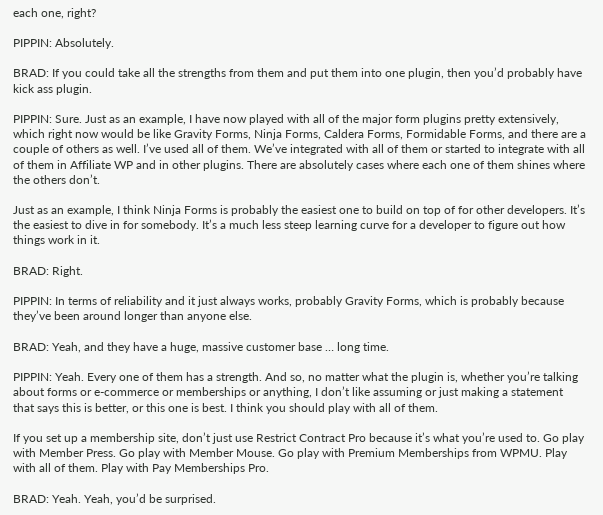each one, right?

PIPPIN: Absolutely.

BRAD: If you could take all the strengths from them and put them into one plugin, then you’d probably have kick ass plugin.

PIPPIN: Sure. Just as an example, I have now played with all of the major form plugins pretty extensively, which right now would be like Gravity Forms, Ninja Forms, Caldera Forms, Formidable Forms, and there are a couple of others as well. I’ve used all of them. We’ve integrated with all of them or started to integrate with all of them in Affiliate WP and in other plugins. There are absolutely cases where each one of them shines where the others don’t.

Just as an example, I think Ninja Forms is probably the easiest one to build on top of for other developers. It’s the easiest to dive in for somebody. It’s a much less steep learning curve for a developer to figure out how things work in it.

BRAD: Right.

PIPPIN: In terms of reliability and it just always works, probably Gravity Forms, which is probably because they’ve been around longer than anyone else.

BRAD: Yeah, and they have a huge, massive customer base … long time.

PIPPIN: Yeah. Every one of them has a strength. And so, no matter what the plugin is, whether you’re talking about forms or e-commerce or memberships or anything, I don’t like assuming or just making a statement that says this is better, or this one is best. I think you should play with all of them.

If you set up a membership site, don’t just use Restrict Contract Pro because it’s what you’re used to. Go play with Member Press. Go play with Member Mouse. Go play with Premium Memberships from WPMU. Play with all of them. Play with Pay Memberships Pro.

BRAD: Yeah. Yeah, you’d be surprised.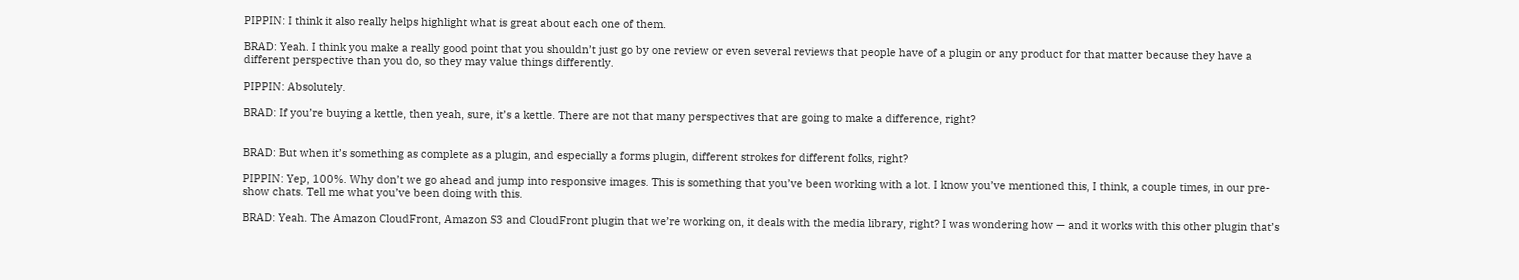PIPPIN: I think it also really helps highlight what is great about each one of them.

BRAD: Yeah. I think you make a really good point that you shouldn’t just go by one review or even several reviews that people have of a plugin or any product for that matter because they have a different perspective than you do, so they may value things differently.

PIPPIN: Absolutely.

BRAD: If you’re buying a kettle, then yeah, sure, it’s a kettle. There are not that many perspectives that are going to make a difference, right?


BRAD: But when it’s something as complete as a plugin, and especially a forms plugin, different strokes for different folks, right?

PIPPIN: Yep, 100%. Why don’t we go ahead and jump into responsive images. This is something that you’ve been working with a lot. I know you’ve mentioned this, I think, a couple times, in our pre-show chats. Tell me what you’ve been doing with this.

BRAD: Yeah. The Amazon CloudFront, Amazon S3 and CloudFront plugin that we’re working on, it deals with the media library, right? I was wondering how — and it works with this other plugin that’s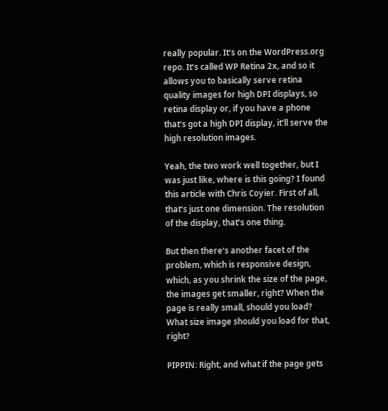really popular. It’s on the WordPress.org repo. It’s called WP Retina 2x, and so it allows you to basically serve retina quality images for high DPI displays, so retina display or, if you have a phone that’s got a high DPI display, it’ll serve the high resolution images.

Yeah, the two work well together, but I was just like, where is this going? I found this article with Chris Coyier. First of all, that’s just one dimension. The resolution of the display, that’s one thing.

But then there’s another facet of the problem, which is responsive design, which, as you shrink the size of the page, the images get smaller, right? When the page is really small, should you load? What size image should you load for that, right?

PIPPIN: Right, and what if the page gets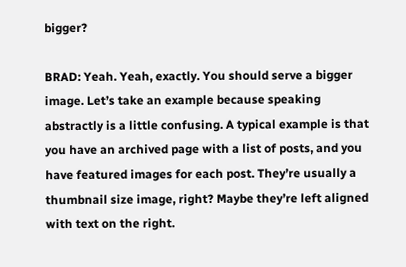bigger?

BRAD: Yeah. Yeah, exactly. You should serve a bigger image. Let’s take an example because speaking abstractly is a little confusing. A typical example is that you have an archived page with a list of posts, and you have featured images for each post. They’re usually a thumbnail size image, right? Maybe they’re left aligned with text on the right.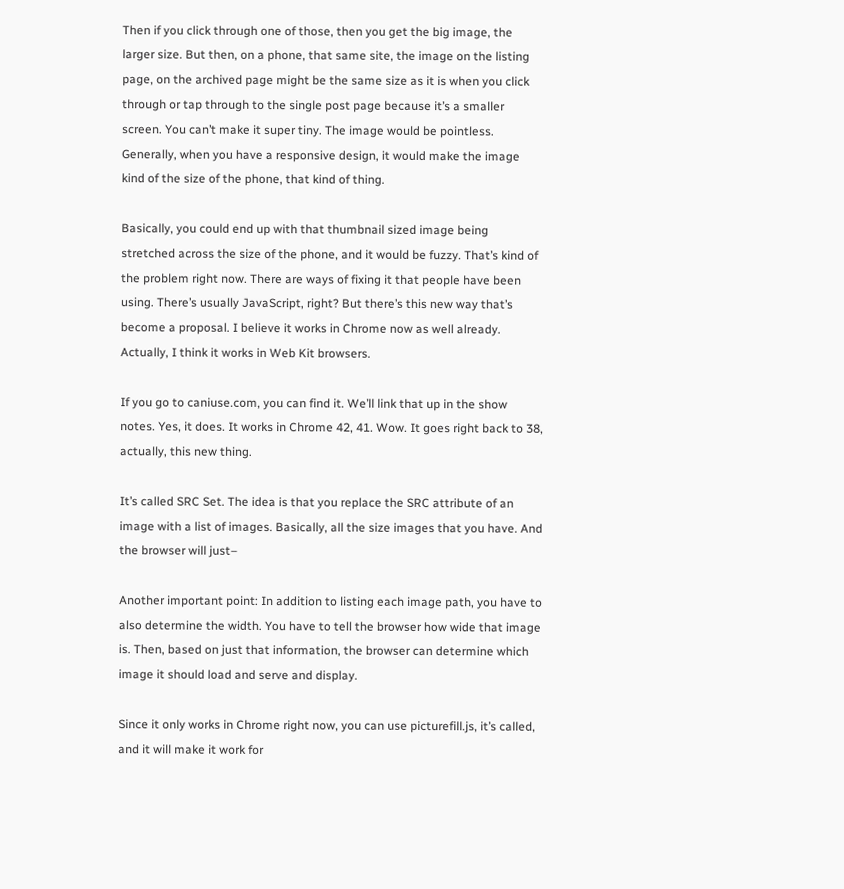Then if you click through one of those, then you get the big image, the larger size. But then, on a phone, that same site, the image on the listing page, on the archived page might be the same size as it is when you click through or tap through to the single post page because it’s a smaller screen. You can’t make it super tiny. The image would be pointless. Generally, when you have a responsive design, it would make the image kind of the size of the phone, that kind of thing.

Basically, you could end up with that thumbnail sized image being stretched across the size of the phone, and it would be fuzzy. That’s kind of the problem right now. There are ways of fixing it that people have been using. There’s usually JavaScript, right? But there’s this new way that’s become a proposal. I believe it works in Chrome now as well already. Actually, I think it works in Web Kit browsers.

If you go to caniuse.com, you can find it. We’ll link that up in the show notes. Yes, it does. It works in Chrome 42, 41. Wow. It goes right back to 38, actually, this new thing.

It’s called SRC Set. The idea is that you replace the SRC attribute of an image with a list of images. Basically, all the size images that you have. And the browser will just–

Another important point: In addition to listing each image path, you have to also determine the width. You have to tell the browser how wide that image is. Then, based on just that information, the browser can determine which image it should load and serve and display.

Since it only works in Chrome right now, you can use picturefill.js, it’s called, and it will make it work for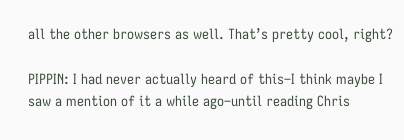all the other browsers as well. That’s pretty cool, right?

PIPPIN: I had never actually heard of this–I think maybe I saw a mention of it a while ago–until reading Chris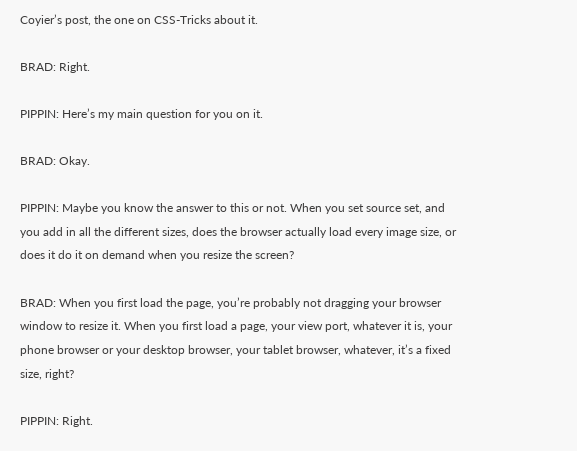Coyier’s post, the one on CSS-Tricks about it.

BRAD: Right.

PIPPIN: Here’s my main question for you on it.

BRAD: Okay.

PIPPIN: Maybe you know the answer to this or not. When you set source set, and you add in all the different sizes, does the browser actually load every image size, or does it do it on demand when you resize the screen?

BRAD: When you first load the page, you’re probably not dragging your browser window to resize it. When you first load a page, your view port, whatever it is, your phone browser or your desktop browser, your tablet browser, whatever, it’s a fixed size, right?

PIPPIN: Right.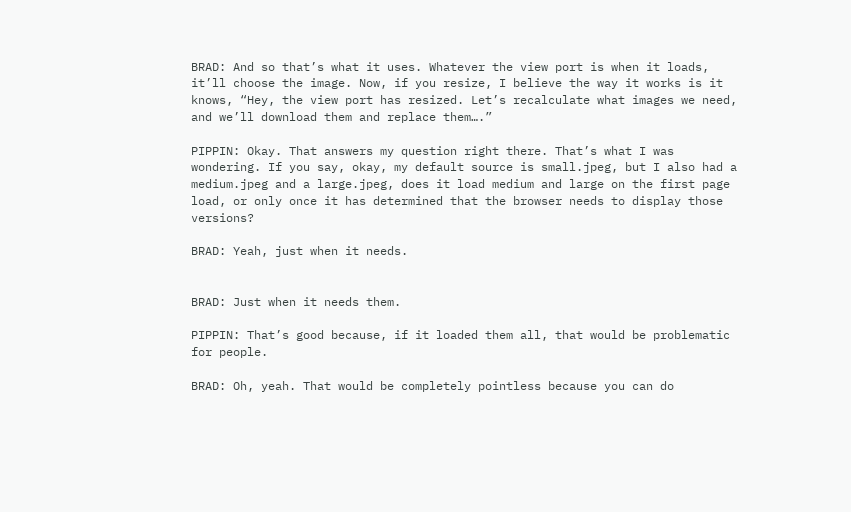BRAD: And so that’s what it uses. Whatever the view port is when it loads, it’ll choose the image. Now, if you resize, I believe the way it works is it knows, “Hey, the view port has resized. Let’s recalculate what images we need, and we’ll download them and replace them….”

PIPPIN: Okay. That answers my question right there. That’s what I was wondering. If you say, okay, my default source is small.jpeg, but I also had a medium.jpeg and a large.jpeg, does it load medium and large on the first page load, or only once it has determined that the browser needs to display those versions?

BRAD: Yeah, just when it needs.


BRAD: Just when it needs them.

PIPPIN: That’s good because, if it loaded them all, that would be problematic for people.

BRAD: Oh, yeah. That would be completely pointless because you can do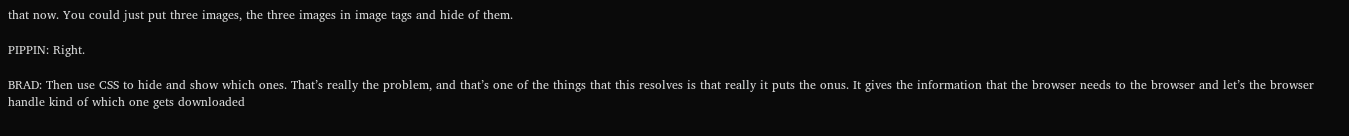that now. You could just put three images, the three images in image tags and hide of them.

PIPPIN: Right.

BRAD: Then use CSS to hide and show which ones. That’s really the problem, and that’s one of the things that this resolves is that really it puts the onus. It gives the information that the browser needs to the browser and let’s the browser handle kind of which one gets downloaded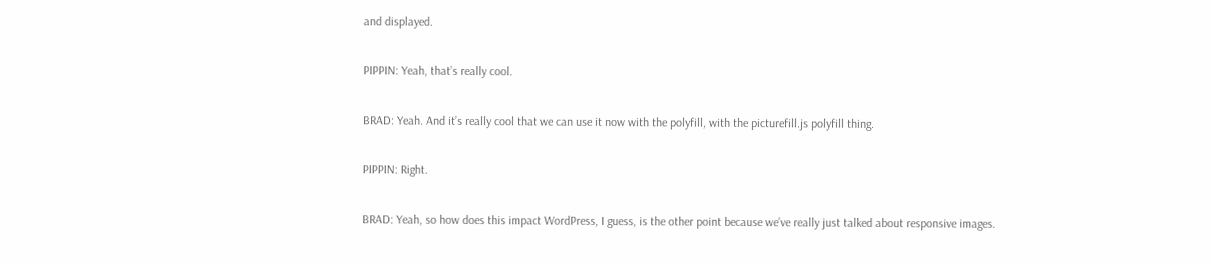and displayed.

PIPPIN: Yeah, that’s really cool.

BRAD: Yeah. And it’s really cool that we can use it now with the polyfill, with the picturefill.js polyfill thing.

PIPPIN: Right.

BRAD: Yeah, so how does this impact WordPress, I guess, is the other point because we’ve really just talked about responsive images.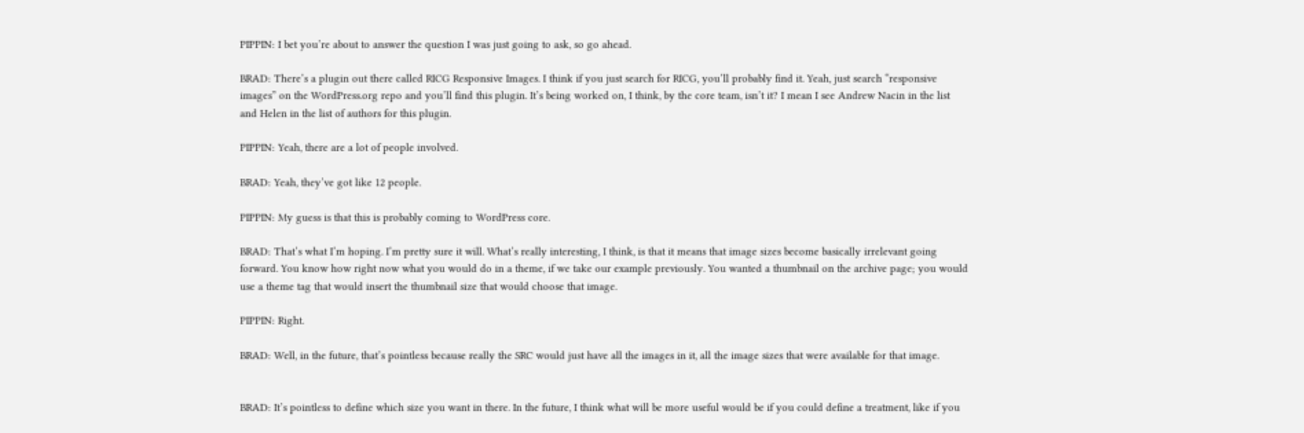PIPPIN: I bet you’re about to answer the question I was just going to ask, so go ahead.

BRAD: There’s a plugin out there called RICG Responsive Images. I think if you just search for RICG, you’ll probably find it. Yeah, just search “responsive images” on the WordPress.org repo and you’ll find this plugin. It’s being worked on, I think, by the core team, isn’t it? I mean I see Andrew Nacin in the list and Helen in the list of authors for this plugin.

PIPPIN: Yeah, there are a lot of people involved.

BRAD: Yeah, they’ve got like 12 people.

PIPPIN: My guess is that this is probably coming to WordPress core.

BRAD: That’s what I’m hoping. I’m pretty sure it will. What’s really interesting, I think, is that it means that image sizes become basically irrelevant going forward. You know how right now what you would do in a theme, if we take our example previously. You wanted a thumbnail on the archive page; you would use a theme tag that would insert the thumbnail size that would choose that image.

PIPPIN: Right.

BRAD: Well, in the future, that’s pointless because really the SRC would just have all the images in it, all the image sizes that were available for that image.


BRAD: It’s pointless to define which size you want in there. In the future, I think what will be more useful would be if you could define a treatment, like if you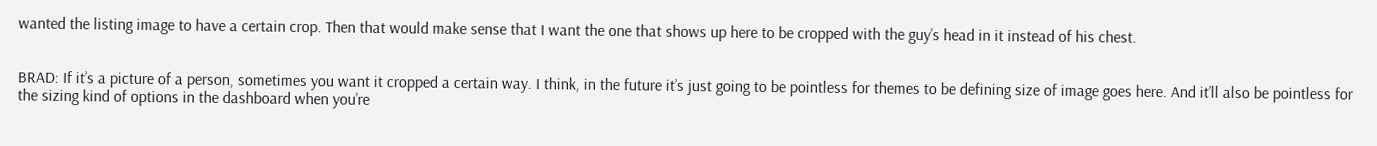wanted the listing image to have a certain crop. Then that would make sense that I want the one that shows up here to be cropped with the guy’s head in it instead of his chest.


BRAD: If it’s a picture of a person, sometimes you want it cropped a certain way. I think, in the future it’s just going to be pointless for themes to be defining size of image goes here. And it’ll also be pointless for the sizing kind of options in the dashboard when you’re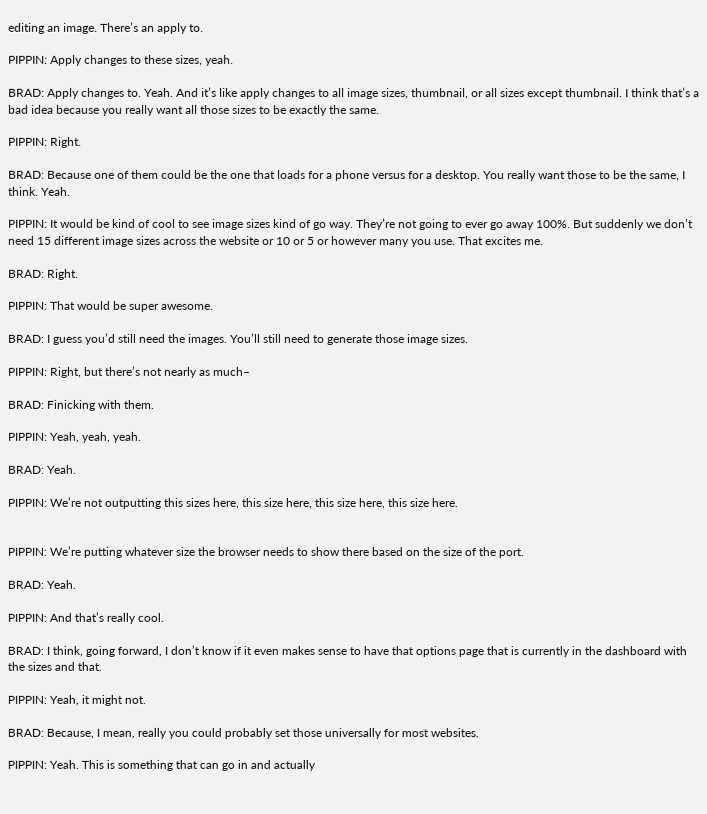editing an image. There’s an apply to.

PIPPIN: Apply changes to these sizes, yeah.

BRAD: Apply changes to. Yeah. And it’s like apply changes to all image sizes, thumbnail, or all sizes except thumbnail. I think that’s a bad idea because you really want all those sizes to be exactly the same.

PIPPIN: Right.

BRAD: Because one of them could be the one that loads for a phone versus for a desktop. You really want those to be the same, I think. Yeah.

PIPPIN: It would be kind of cool to see image sizes kind of go way. They’re not going to ever go away 100%. But suddenly we don’t need 15 different image sizes across the website or 10 or 5 or however many you use. That excites me.

BRAD: Right.

PIPPIN: That would be super awesome.

BRAD: I guess you’d still need the images. You’ll still need to generate those image sizes.

PIPPIN: Right, but there’s not nearly as much–

BRAD: Finicking with them.

PIPPIN: Yeah, yeah, yeah.

BRAD: Yeah.

PIPPIN: We’re not outputting this sizes here, this size here, this size here, this size here.


PIPPIN: We’re putting whatever size the browser needs to show there based on the size of the port.

BRAD: Yeah.

PIPPIN: And that’s really cool.

BRAD: I think, going forward, I don’t know if it even makes sense to have that options page that is currently in the dashboard with the sizes and that.

PIPPIN: Yeah, it might not.

BRAD: Because, I mean, really you could probably set those universally for most websites.

PIPPIN: Yeah. This is something that can go in and actually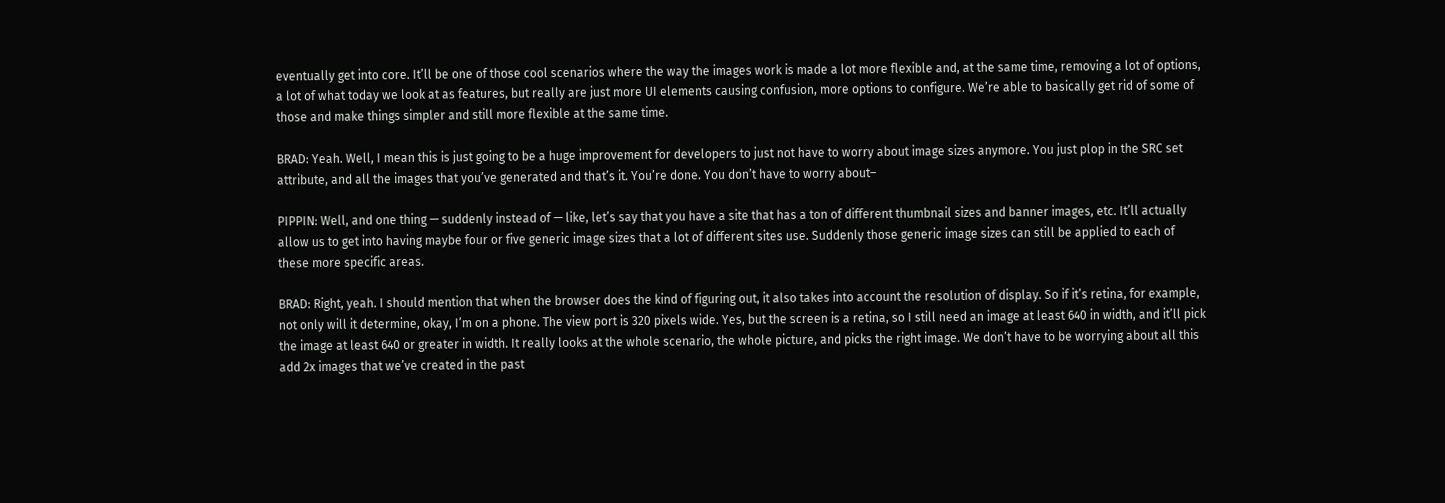eventually get into core. It’ll be one of those cool scenarios where the way the images work is made a lot more flexible and, at the same time, removing a lot of options, a lot of what today we look at as features, but really are just more UI elements causing confusion, more options to configure. We’re able to basically get rid of some of those and make things simpler and still more flexible at the same time.

BRAD: Yeah. Well, I mean this is just going to be a huge improvement for developers to just not have to worry about image sizes anymore. You just plop in the SRC set attribute, and all the images that you’ve generated and that’s it. You’re done. You don’t have to worry about–

PIPPIN: Well, and one thing — suddenly instead of — like, let’s say that you have a site that has a ton of different thumbnail sizes and banner images, etc. It’ll actually allow us to get into having maybe four or five generic image sizes that a lot of different sites use. Suddenly those generic image sizes can still be applied to each of these more specific areas.

BRAD: Right, yeah. I should mention that when the browser does the kind of figuring out, it also takes into account the resolution of display. So if it’s retina, for example, not only will it determine, okay, I’m on a phone. The view port is 320 pixels wide. Yes, but the screen is a retina, so I still need an image at least 640 in width, and it’ll pick the image at least 640 or greater in width. It really looks at the whole scenario, the whole picture, and picks the right image. We don’t have to be worrying about all this add 2x images that we’ve created in the past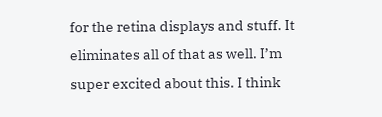for the retina displays and stuff. It eliminates all of that as well. I’m super excited about this. I think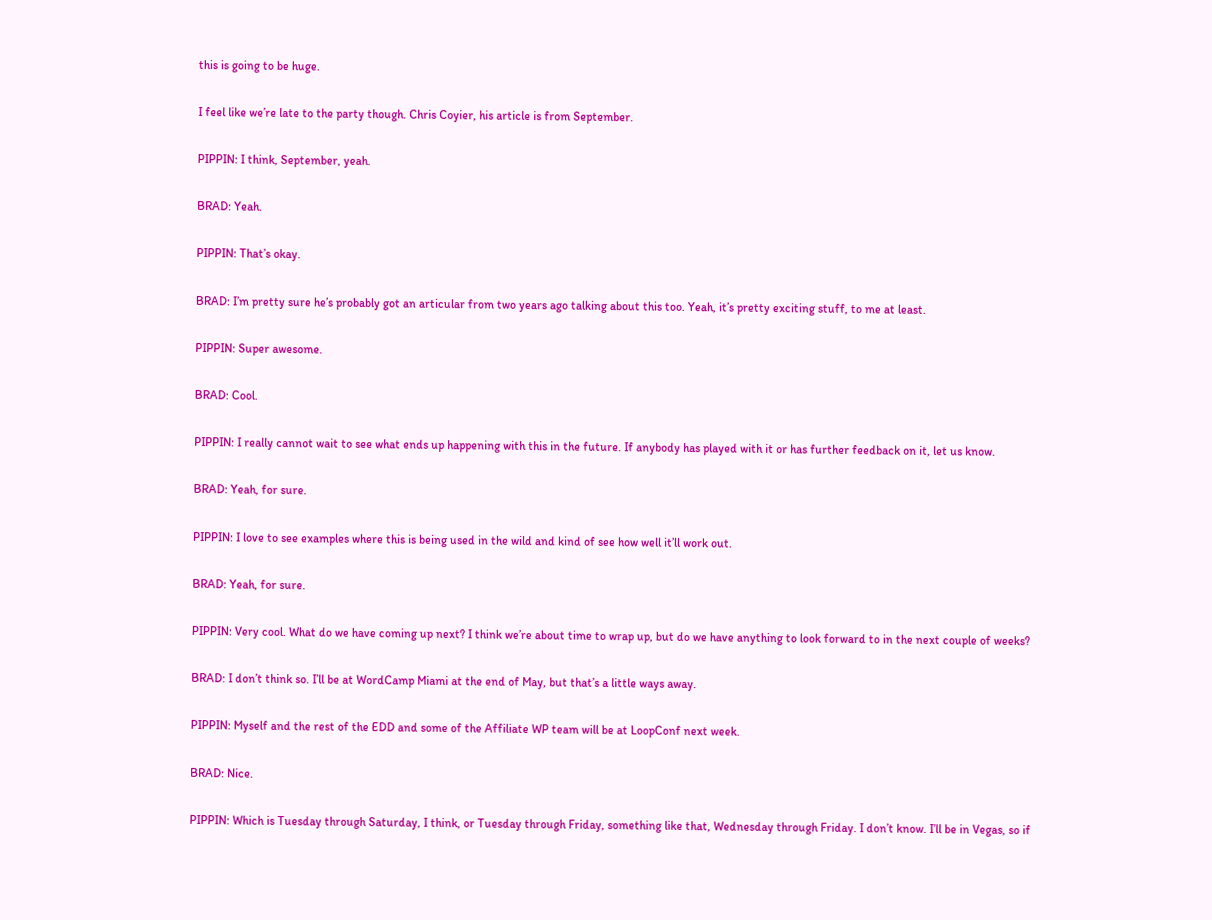this is going to be huge.

I feel like we’re late to the party though. Chris Coyier, his article is from September.

PIPPIN: I think, September, yeah.

BRAD: Yeah.

PIPPIN: That’s okay.

BRAD: I’m pretty sure he’s probably got an articular from two years ago talking about this too. Yeah, it’s pretty exciting stuff, to me at least.

PIPPIN: Super awesome.

BRAD: Cool.

PIPPIN: I really cannot wait to see what ends up happening with this in the future. If anybody has played with it or has further feedback on it, let us know.

BRAD: Yeah, for sure.

PIPPIN: I love to see examples where this is being used in the wild and kind of see how well it’ll work out.

BRAD: Yeah, for sure.

PIPPIN: Very cool. What do we have coming up next? I think we’re about time to wrap up, but do we have anything to look forward to in the next couple of weeks?

BRAD: I don’t think so. I’ll be at WordCamp Miami at the end of May, but that’s a little ways away.

PIPPIN: Myself and the rest of the EDD and some of the Affiliate WP team will be at LoopConf next week.

BRAD: Nice.

PIPPIN: Which is Tuesday through Saturday, I think, or Tuesday through Friday, something like that, Wednesday through Friday. I don’t know. I’ll be in Vegas, so if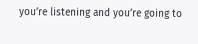you’re listening and you’re going to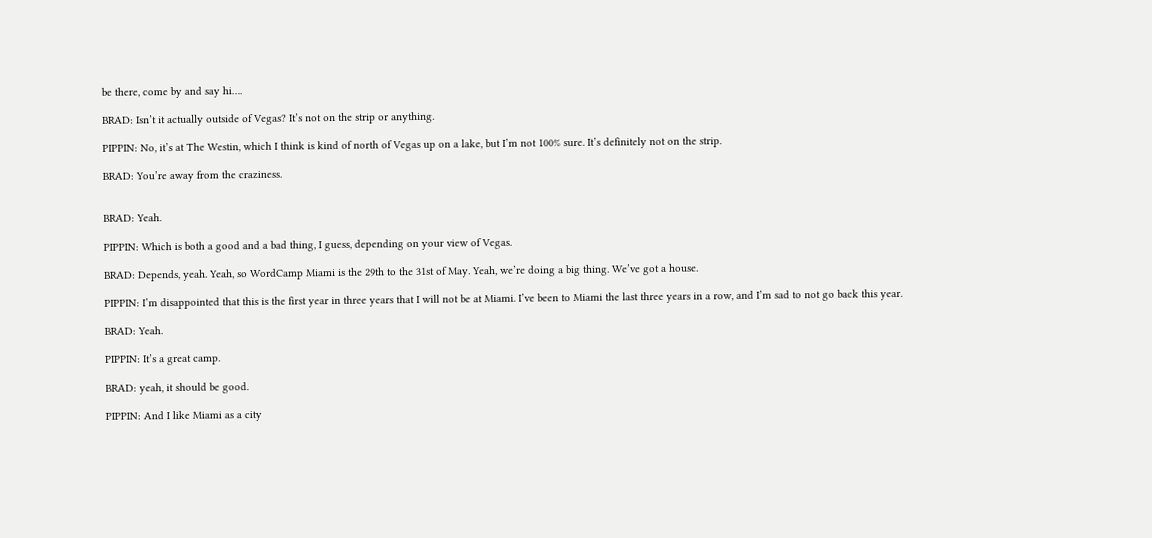be there, come by and say hi….

BRAD: Isn’t it actually outside of Vegas? It’s not on the strip or anything.

PIPPIN: No, it’s at The Westin, which I think is kind of north of Vegas up on a lake, but I’m not 100% sure. It’s definitely not on the strip.

BRAD: You’re away from the craziness.


BRAD: Yeah.

PIPPIN: Which is both a good and a bad thing, I guess, depending on your view of Vegas.

BRAD: Depends, yeah. Yeah, so WordCamp Miami is the 29th to the 31st of May. Yeah, we’re doing a big thing. We’ve got a house.

PIPPIN: I’m disappointed that this is the first year in three years that I will not be at Miami. I’ve been to Miami the last three years in a row, and I’m sad to not go back this year.

BRAD: Yeah.

PIPPIN: It’s a great camp.

BRAD: yeah, it should be good.

PIPPIN: And I like Miami as a city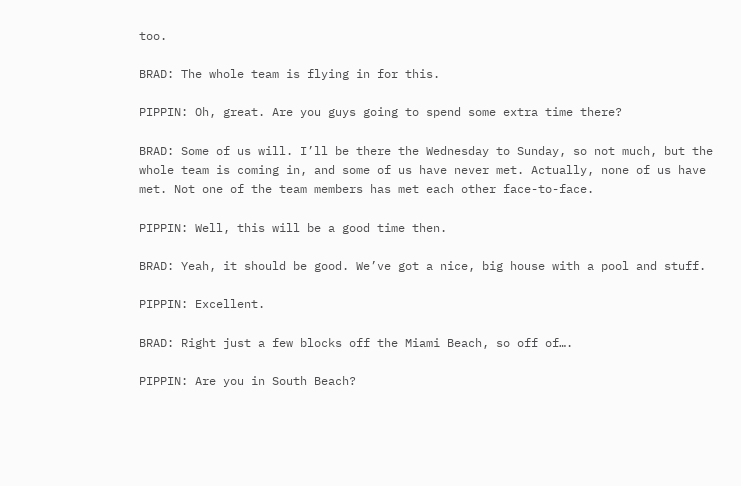too.

BRAD: The whole team is flying in for this.

PIPPIN: Oh, great. Are you guys going to spend some extra time there?

BRAD: Some of us will. I’ll be there the Wednesday to Sunday, so not much, but the whole team is coming in, and some of us have never met. Actually, none of us have met. Not one of the team members has met each other face-to-face.

PIPPIN: Well, this will be a good time then.

BRAD: Yeah, it should be good. We’ve got a nice, big house with a pool and stuff.

PIPPIN: Excellent.

BRAD: Right just a few blocks off the Miami Beach, so off of….

PIPPIN: Are you in South Beach?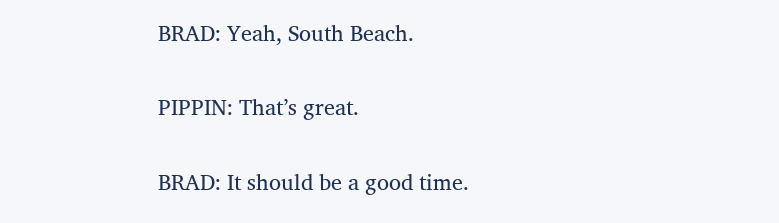BRAD: Yeah, South Beach.

PIPPIN: That’s great.

BRAD: It should be a good time.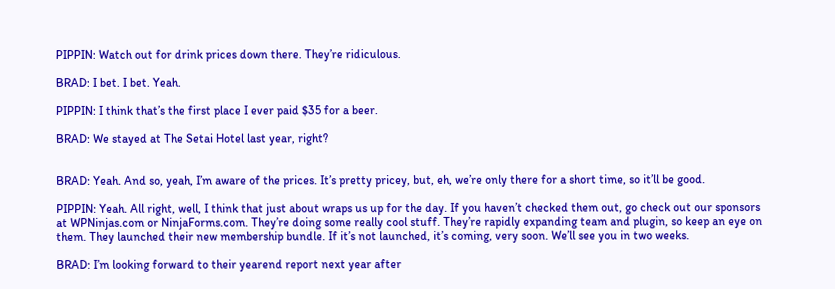PIPPIN: Watch out for drink prices down there. They’re ridiculous.

BRAD: I bet. I bet. Yeah.

PIPPIN: I think that’s the first place I ever paid $35 for a beer.

BRAD: We stayed at The Setai Hotel last year, right?


BRAD: Yeah. And so, yeah, I’m aware of the prices. It’s pretty pricey, but, eh, we’re only there for a short time, so it’ll be good.

PIPPIN: Yeah. All right, well, I think that just about wraps us up for the day. If you haven’t checked them out, go check out our sponsors at WPNinjas.com or NinjaForms.com. They’re doing some really cool stuff. They’re rapidly expanding team and plugin, so keep an eye on them. They launched their new membership bundle. If it’s not launched, it’s coming, very soon. We’ll see you in two weeks.

BRAD: I’m looking forward to their yearend report next year after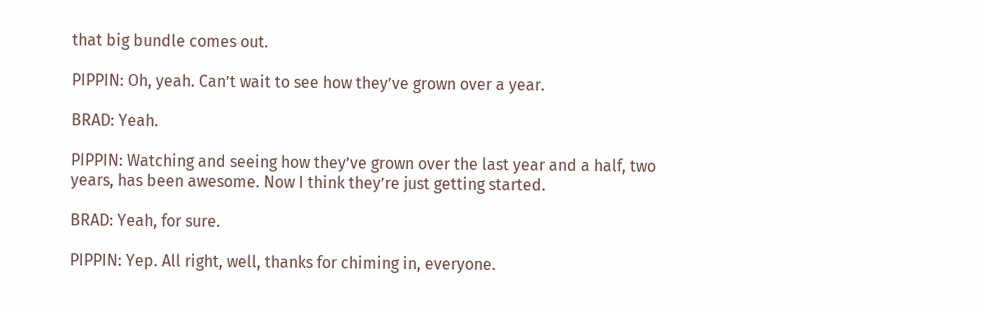that big bundle comes out.

PIPPIN: Oh, yeah. Can’t wait to see how they’ve grown over a year.

BRAD: Yeah.

PIPPIN: Watching and seeing how they’ve grown over the last year and a half, two years, has been awesome. Now I think they’re just getting started.

BRAD: Yeah, for sure.

PIPPIN: Yep. All right, well, thanks for chiming in, everyone.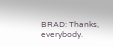BRAD: Thanks, everybody.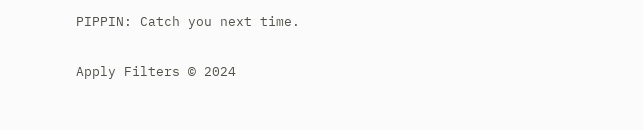PIPPIN: Catch you next time.

Apply Filters © 2024